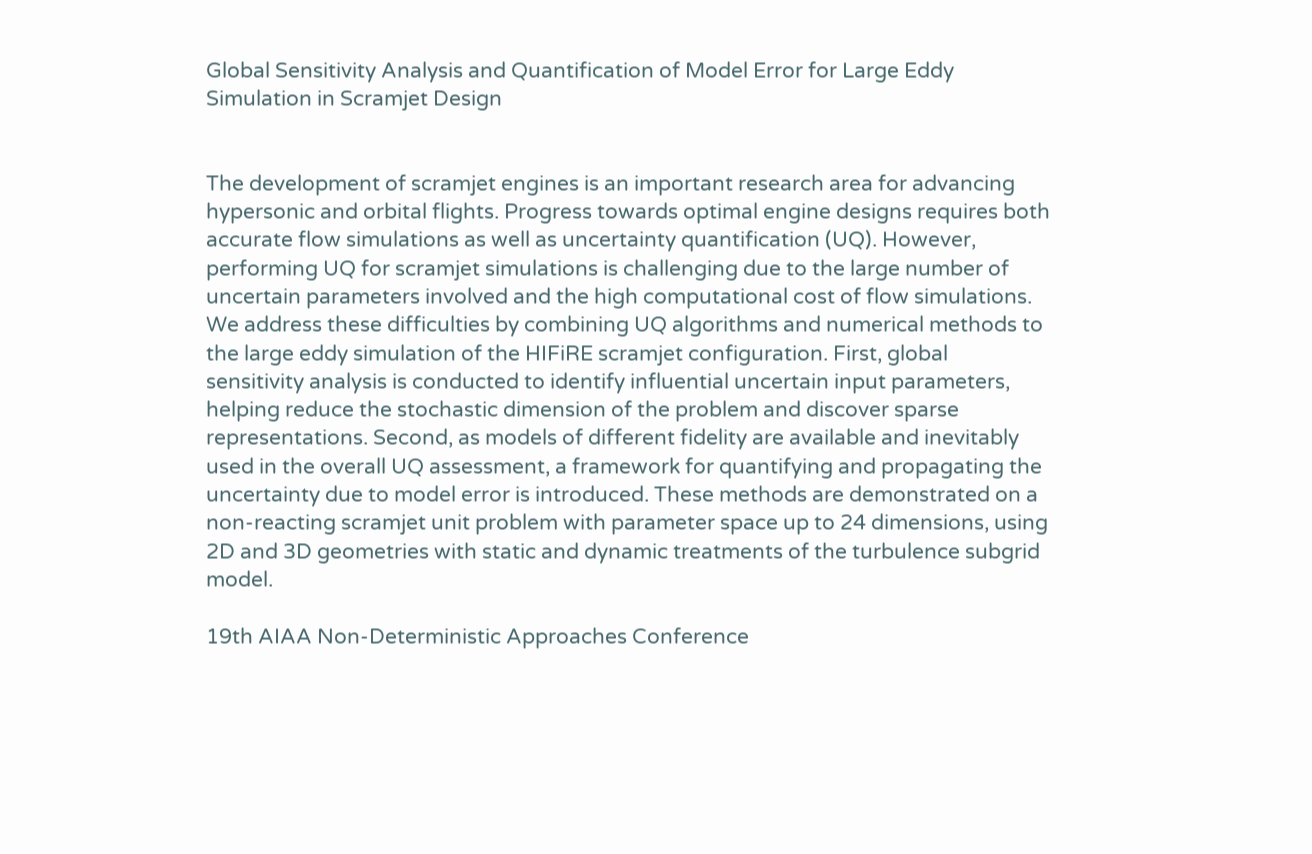Global Sensitivity Analysis and Quantification of Model Error for Large Eddy Simulation in Scramjet Design


The development of scramjet engines is an important research area for advancing hypersonic and orbital flights. Progress towards optimal engine designs requires both accurate flow simulations as well as uncertainty quantification (UQ). However, performing UQ for scramjet simulations is challenging due to the large number of uncertain parameters involved and the high computational cost of flow simulations. We address these difficulties by combining UQ algorithms and numerical methods to the large eddy simulation of the HIFiRE scramjet configuration. First, global sensitivity analysis is conducted to identify influential uncertain input parameters, helping reduce the stochastic dimension of the problem and discover sparse representations. Second, as models of different fidelity are available and inevitably used in the overall UQ assessment, a framework for quantifying and propagating the uncertainty due to model error is introduced. These methods are demonstrated on a non-reacting scramjet unit problem with parameter space up to 24 dimensions, using 2D and 3D geometries with static and dynamic treatments of the turbulence subgrid model.

19th AIAA Non-Deterministic Approaches Conference